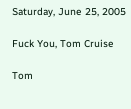Saturday, June 25, 2005

Fuck You, Tom Cruise

Tom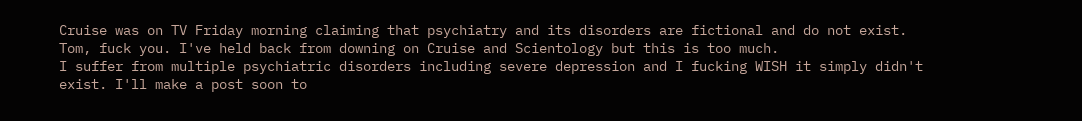Cruise was on TV Friday morning claiming that psychiatry and its disorders are fictional and do not exist. Tom, fuck you. I've held back from downing on Cruise and Scientology but this is too much.
I suffer from multiple psychiatric disorders including severe depression and I fucking WISH it simply didn't exist. I'll make a post soon to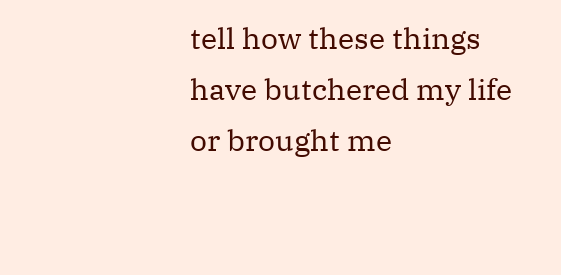tell how these things have butchered my life or brought me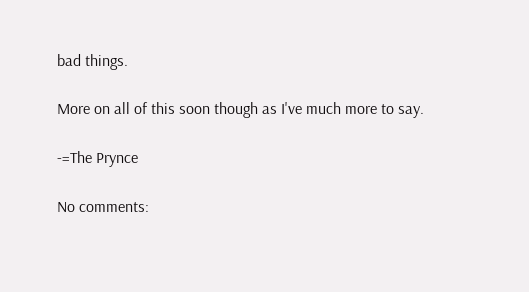bad things.

More on all of this soon though as I've much more to say.

-=The Prynce

No comments: